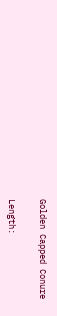Golden Capped Conure

Length: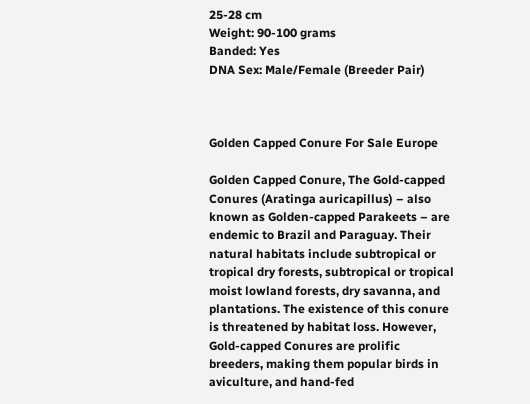25-28 cm
Weight: 90-100 grams
Banded: Yes
DNA Sex: Male/Female (Breeder Pair)



Golden Capped Conure For Sale Europe

Golden Capped Conure, The Gold-capped Conures (Aratinga auricapillus) – also known as Golden-capped Parakeets – are endemic to Brazil and Paraguay. Their natural habitats include subtropical or tropical dry forests, subtropical or tropical moist lowland forests, dry savanna, and plantations. The existence of this conure is threatened by habitat loss. However, Gold-capped Conures are prolific breeders, making them popular birds in aviculture, and hand-fed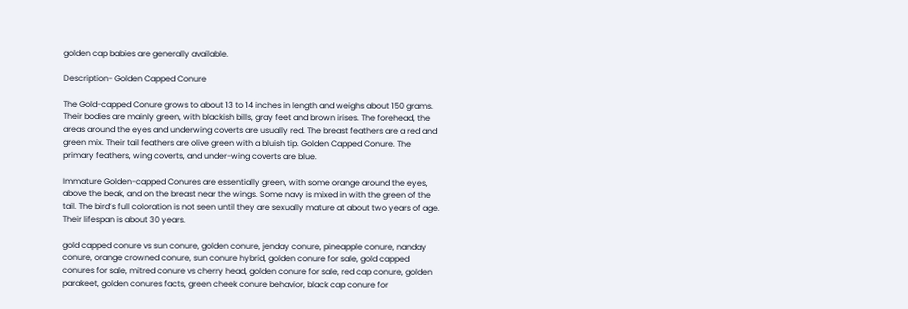golden cap babies are generally available.

Description- Golden Capped Conure

The Gold-capped Conure grows to about 13 to 14 inches in length and weighs about 150 grams. Their bodies are mainly green, with blackish bills, gray feet and brown irises. The forehead, the areas around the eyes and underwing coverts are usually red. The breast feathers are a red and green mix. Their tail feathers are olive green with a bluish tip. Golden Capped Conure. The primary feathers, wing coverts, and under-wing coverts are blue.

Immature Golden-capped Conures are essentially green, with some orange around the eyes, above the beak, and on the breast near the wings. Some navy is mixed in with the green of the tail. The bird’s full coloration is not seen until they are sexually mature at about two years of age. Their lifespan is about 30 years.

gold capped conure vs sun conure, golden conure, jenday conure, pineapple conure, nanday conure, orange crowned conure, sun conure hybrid, golden conure for sale, gold capped conures for sale, mitred conure vs cherry head, golden conure for sale, red cap conure, golden parakeet, golden conures facts, green cheek conure behavior, black cap conure for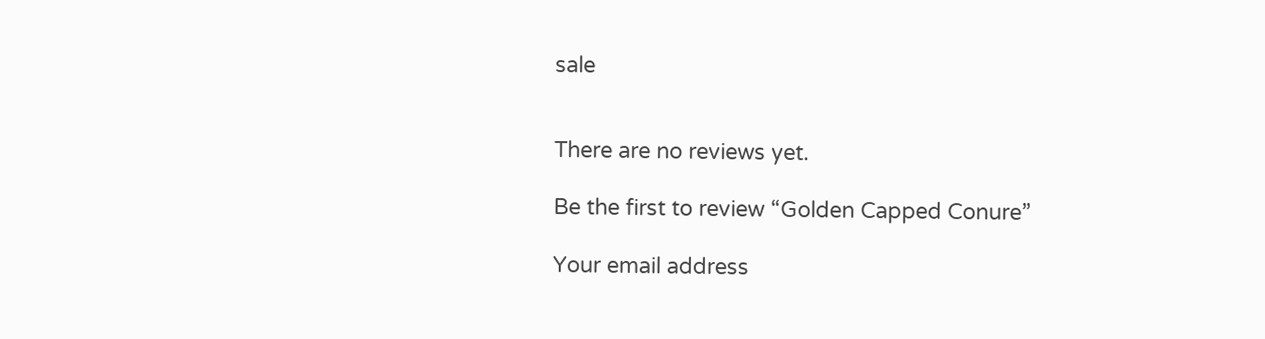sale


There are no reviews yet.

Be the first to review “Golden Capped Conure”

Your email address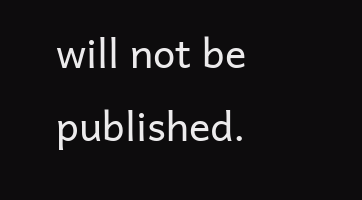will not be published.